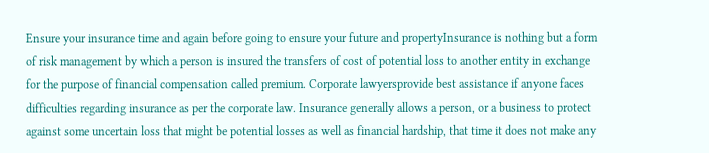Ensure your insurance time and again before going to ensure your future and propertyInsurance is nothing but a form of risk management by which a person is insured the transfers of cost of potential loss to another entity in exchange for the purpose of financial compensation called premium. Corporate lawyersprovide best assistance if anyone faces difficulties regarding insurance as per the corporate law. Insurance generally allows a person, or a business to protect against some uncertain loss that might be potential losses as well as financial hardship, that time it does not make any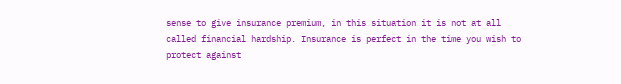sense to give insurance premium, in this situation it is not at all called financial hardship. Insurance is perfect in the time you wish to protect against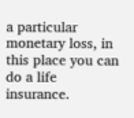a particular monetary loss, in this place you can do a life insurance.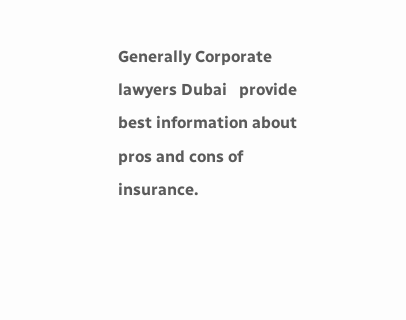Generally Corporate lawyers Dubai   provide best information about pros and cons of insurance.